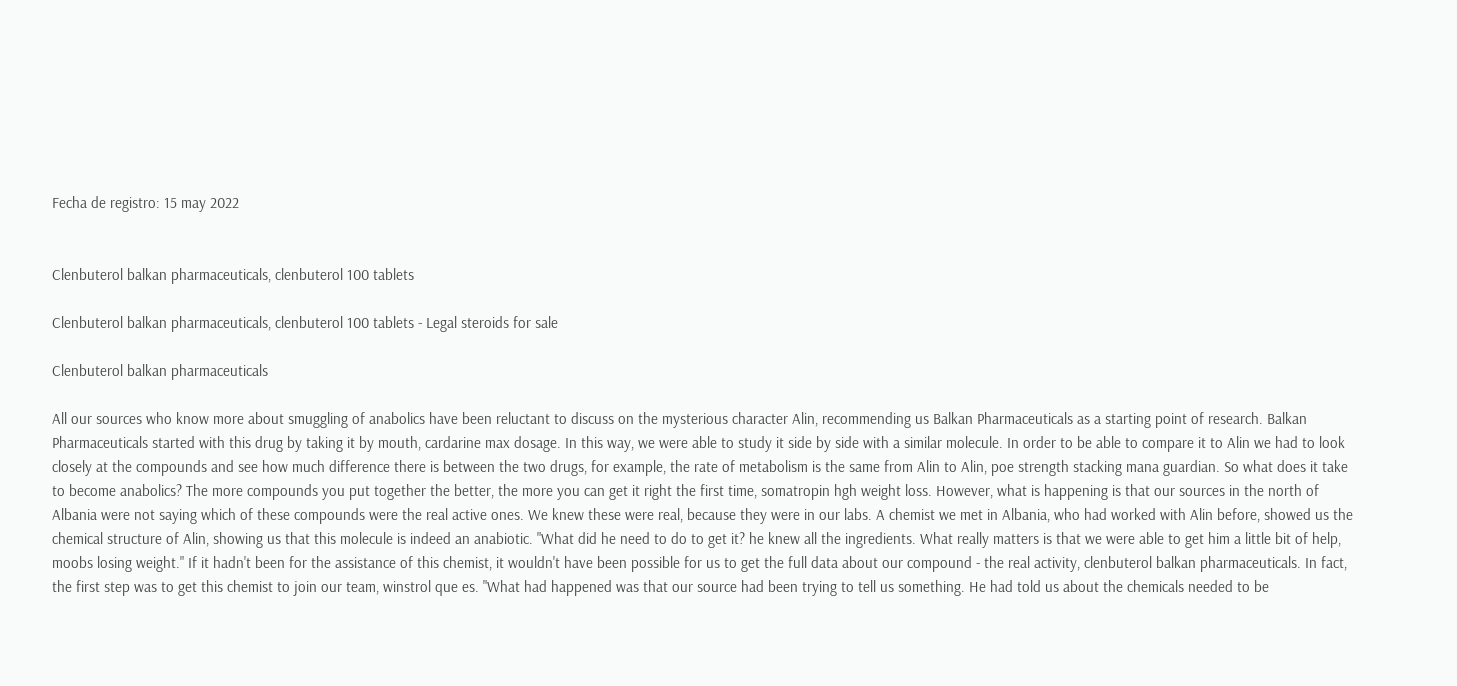Fecha de registro: 15 may 2022


Clenbuterol balkan pharmaceuticals, clenbuterol 100 tablets

Clenbuterol balkan pharmaceuticals, clenbuterol 100 tablets - Legal steroids for sale

Clenbuterol balkan pharmaceuticals

All our sources who know more about smuggling of anabolics have been reluctant to discuss on the mysterious character Alin, recommending us Balkan Pharmaceuticals as a starting point of research. Balkan Pharmaceuticals started with this drug by taking it by mouth, cardarine max dosage. In this way, we were able to study it side by side with a similar molecule. In order to be able to compare it to Alin we had to look closely at the compounds and see how much difference there is between the two drugs, for example, the rate of metabolism is the same from Alin to Alin, poe strength stacking mana guardian. So what does it take to become anabolics? The more compounds you put together the better, the more you can get it right the first time, somatropin hgh weight loss. However, what is happening is that our sources in the north of Albania were not saying which of these compounds were the real active ones. We knew these were real, because they were in our labs. A chemist we met in Albania, who had worked with Alin before, showed us the chemical structure of Alin, showing us that this molecule is indeed an anabiotic. "What did he need to do to get it? he knew all the ingredients. What really matters is that we were able to get him a little bit of help, moobs losing weight." If it hadn't been for the assistance of this chemist, it wouldn't have been possible for us to get the full data about our compound - the real activity, clenbuterol balkan pharmaceuticals. In fact, the first step was to get this chemist to join our team, winstrol que es. "What had happened was that our source had been trying to tell us something. He had told us about the chemicals needed to be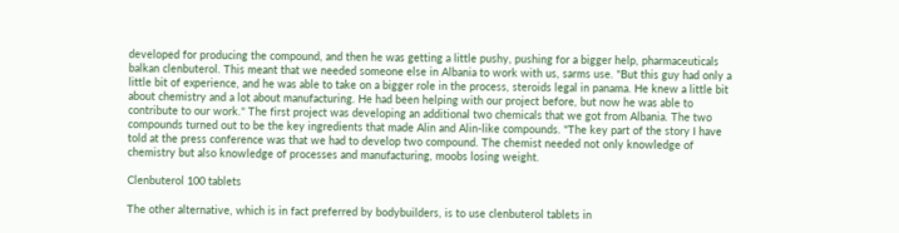developed for producing the compound, and then he was getting a little pushy, pushing for a bigger help, pharmaceuticals balkan clenbuterol. This meant that we needed someone else in Albania to work with us, sarms use. "But this guy had only a little bit of experience, and he was able to take on a bigger role in the process, steroids legal in panama. He knew a little bit about chemistry and a lot about manufacturing. He had been helping with our project before, but now he was able to contribute to our work." The first project was developing an additional two chemicals that we got from Albania. The two compounds turned out to be the key ingredients that made Alin and Alin-like compounds. "The key part of the story I have told at the press conference was that we had to develop two compound. The chemist needed not only knowledge of chemistry but also knowledge of processes and manufacturing, moobs losing weight.

Clenbuterol 100 tablets

The other alternative, which is in fact preferred by bodybuilders, is to use clenbuterol tablets in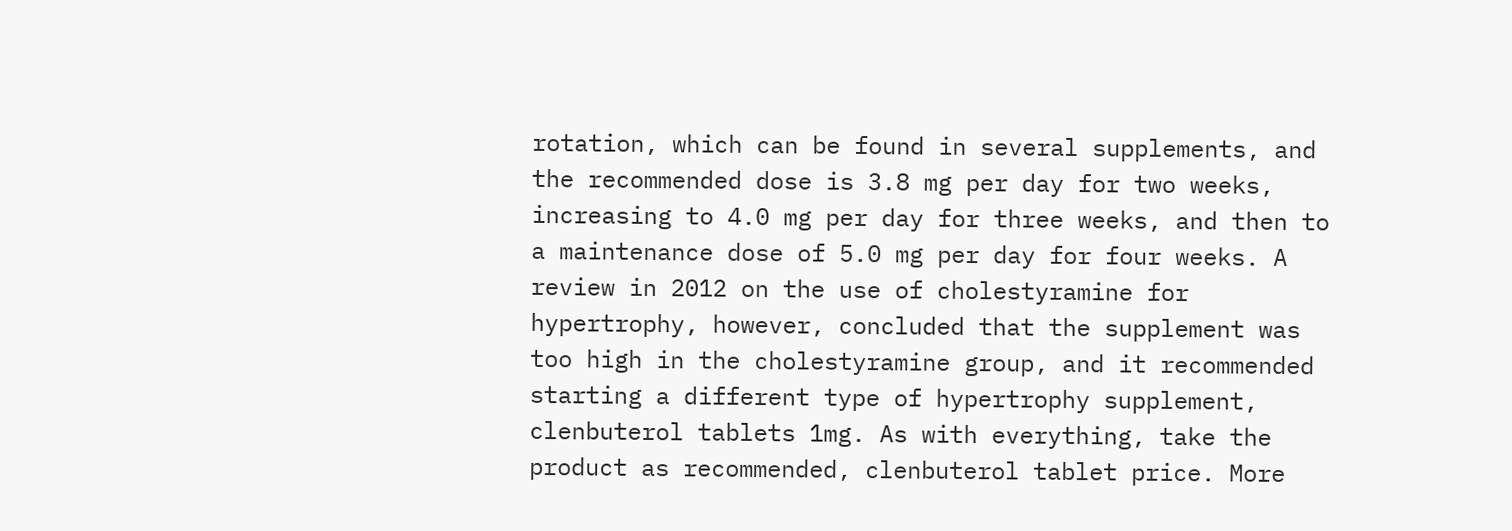rotation, which can be found in several supplements, and the recommended dose is 3.8 mg per day for two weeks, increasing to 4.0 mg per day for three weeks, and then to a maintenance dose of 5.0 mg per day for four weeks. A review in 2012 on the use of cholestyramine for hypertrophy, however, concluded that the supplement was too high in the cholestyramine group, and it recommended starting a different type of hypertrophy supplement, clenbuterol tablets 1mg. As with everything, take the product as recommended, clenbuterol tablet price. More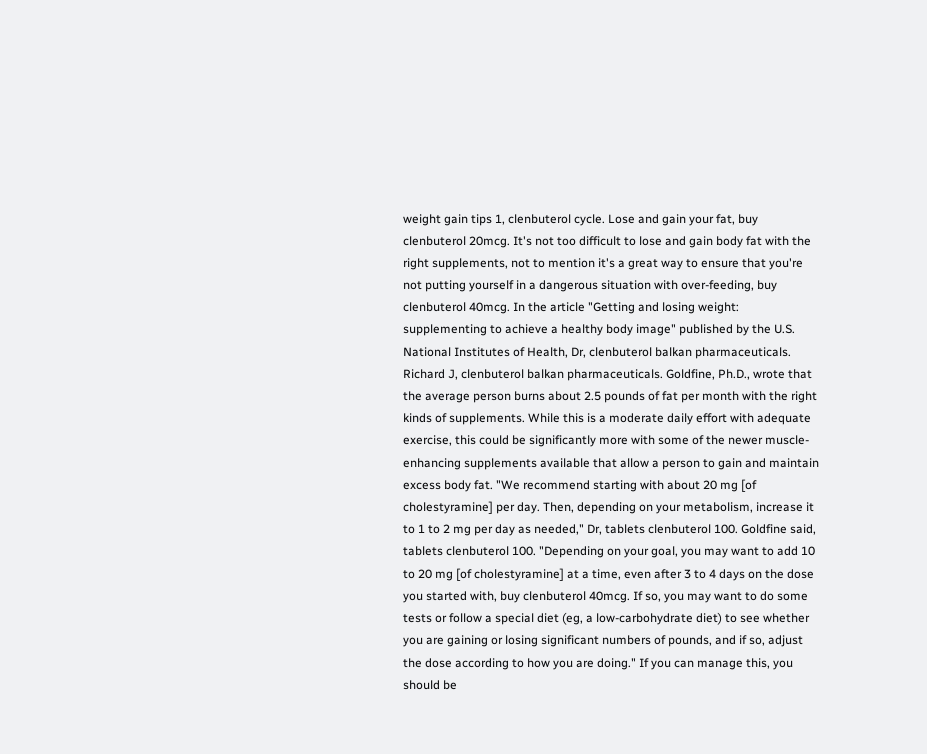weight gain tips 1, clenbuterol cycle. Lose and gain your fat, buy clenbuterol 20mcg. It's not too difficult to lose and gain body fat with the right supplements, not to mention it's a great way to ensure that you're not putting yourself in a dangerous situation with over-feeding, buy clenbuterol 40mcg. In the article "Getting and losing weight: supplementing to achieve a healthy body image" published by the U.S. National Institutes of Health, Dr, clenbuterol balkan pharmaceuticals. Richard J, clenbuterol balkan pharmaceuticals. Goldfine, Ph.D., wrote that the average person burns about 2.5 pounds of fat per month with the right kinds of supplements. While this is a moderate daily effort with adequate exercise, this could be significantly more with some of the newer muscle-enhancing supplements available that allow a person to gain and maintain excess body fat. "We recommend starting with about 20 mg [of cholestyramine] per day. Then, depending on your metabolism, increase it to 1 to 2 mg per day as needed," Dr, tablets clenbuterol 100. Goldfine said, tablets clenbuterol 100. "Depending on your goal, you may want to add 10 to 20 mg [of cholestyramine] at a time, even after 3 to 4 days on the dose you started with, buy clenbuterol 40mcg. If so, you may want to do some tests or follow a special diet (eg, a low-carbohydrate diet) to see whether you are gaining or losing significant numbers of pounds, and if so, adjust the dose according to how you are doing." If you can manage this, you should be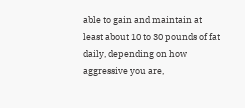able to gain and maintain at least about 10 to 30 pounds of fat daily, depending on how aggressive you are,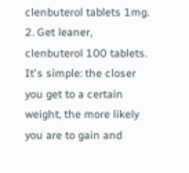clenbuterol tablets 1mg. 2. Get leaner, clenbuterol 100 tablets. It's simple: the closer you get to a certain weight, the more likely you are to gain and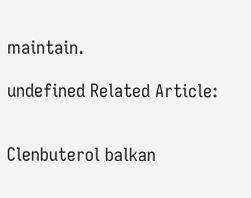maintain.

undefined Related Article:


Clenbuterol balkan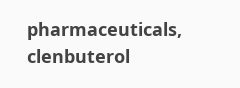pharmaceuticals, clenbuterol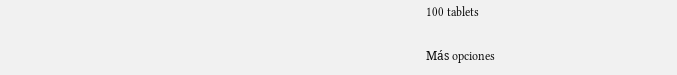100 tablets

Más opciones